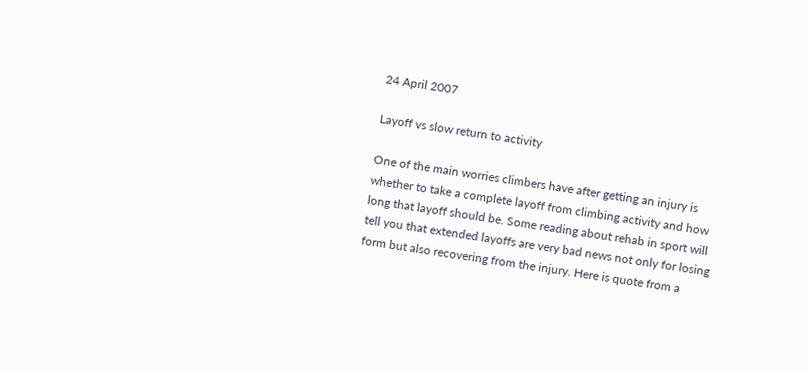24 April 2007

Layoff vs slow return to activity

One of the main worries climbers have after getting an injury is whether to take a complete layoff from climbing activity and how long that layoff should be. Some reading about rehab in sport will tell you that extended layoffs are very bad news not only for losing form but also recovering from the injury. Here is quote from a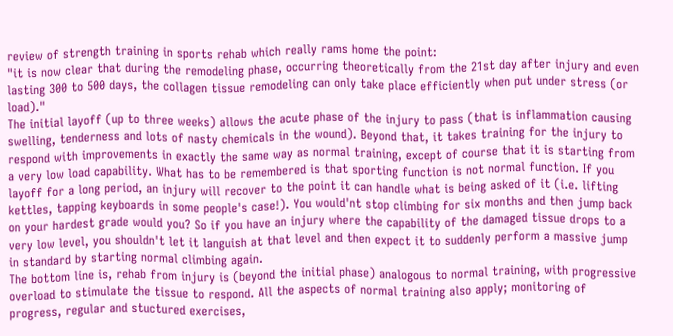review of strength training in sports rehab which really rams home the point:
"it is now clear that during the remodeling phase, occurring theoretically from the 21st day after injury and even lasting 300 to 500 days, the collagen tissue remodeling can only take place efficiently when put under stress (or load)."
The initial layoff (up to three weeks) allows the acute phase of the injury to pass (that is inflammation causing swelling, tenderness and lots of nasty chemicals in the wound). Beyond that, it takes training for the injury to respond with improvements in exactly the same way as normal training, except of course that it is starting from a very low load capability. What has to be remembered is that sporting function is not normal function. If you layoff for a long period, an injury will recover to the point it can handle what is being asked of it (i.e. lifting kettles, tapping keyboards in some people's case!). You would'nt stop climbing for six months and then jump back on your hardest grade would you? So if you have an injury where the capability of the damaged tissue drops to a very low level, you shouldn't let it languish at that level and then expect it to suddenly perform a massive jump in standard by starting normal climbing again.
The bottom line is, rehab from injury is (beyond the initial phase) analogous to normal training, with progressive overload to stimulate the tissue to respond. All the aspects of normal training also apply; monitoring of progress, regular and stuctured exercises,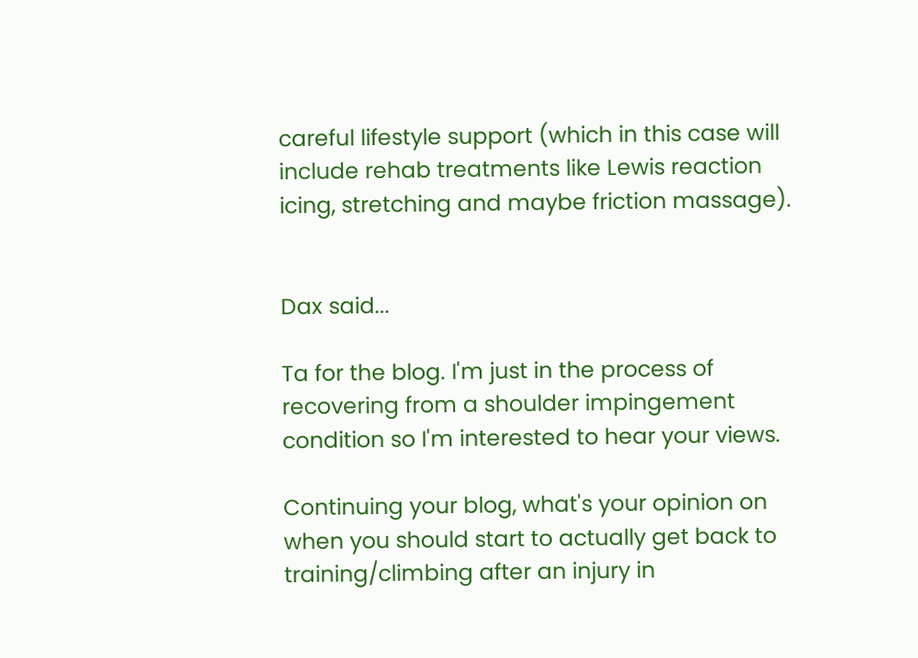careful lifestyle support (which in this case will include rehab treatments like Lewis reaction icing, stretching and maybe friction massage).


Dax said...

Ta for the blog. I'm just in the process of recovering from a shoulder impingement condition so I'm interested to hear your views.

Continuing your blog, what's your opinion on when you should start to actually get back to training/climbing after an injury in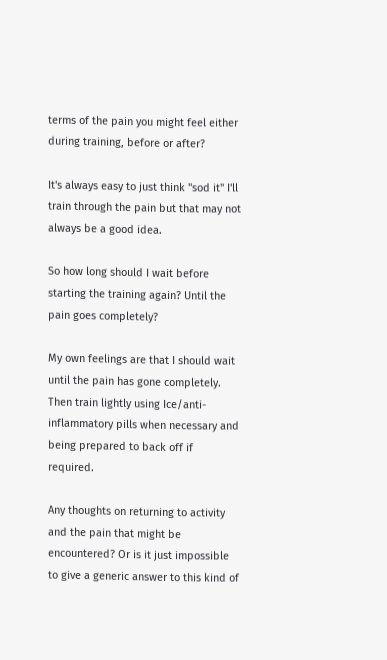terms of the pain you might feel either during training, before or after?

It's always easy to just think "sod it" I'll train through the pain but that may not always be a good idea.

So how long should I wait before starting the training again? Until the pain goes completely?

My own feelings are that I should wait until the pain has gone completely. Then train lightly using Ice/anti-inflammatory pills when necessary and being prepared to back off if required.

Any thoughts on returning to activity and the pain that might be encountered? Or is it just impossible to give a generic answer to this kind of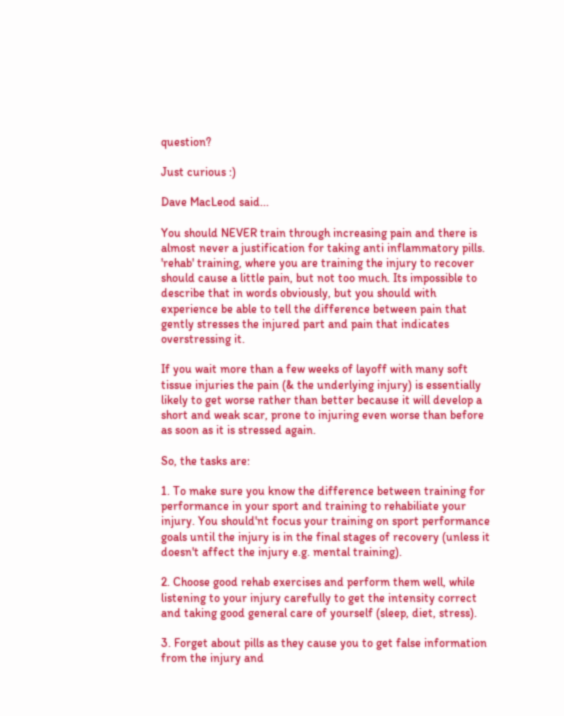question?

Just curious :)

Dave MacLeod said...

You should NEVER train through increasing pain and there is almost never a justification for taking anti inflammatory pills. 'rehab' training, where you are training the injury to recover should cause a little pain, but not too much. Its impossible to describe that in words obviously, but you should with experience be able to tell the difference between pain that gently stresses the injured part and pain that indicates overstressing it.

If you wait more than a few weeks of layoff with many soft tissue injuries the pain (& the underlying injury) is essentially likely to get worse rather than better because it will develop a short and weak scar, prone to injuring even worse than before as soon as it is stressed again.

So, the tasks are:

1. To make sure you know the difference between training for performance in your sport and training to rehabiliate your injury. You should'nt focus your training on sport performance goals until the injury is in the final stages of recovery (unless it doesn't affect the injury e.g. mental training).

2. Choose good rehab exercises and perform them well, while listening to your injury carefully to get the intensity correct and taking good general care of yourself (sleep, diet, stress).

3. Forget about pills as they cause you to get false information from the injury and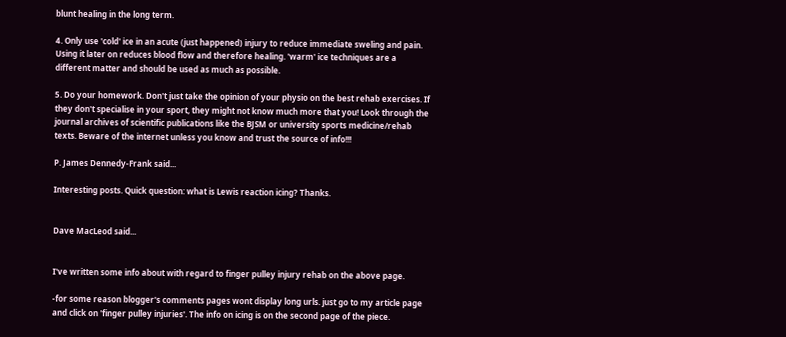blunt healing in the long term.

4. Only use 'cold' ice in an acute (just happened) injury to reduce immediate sweling and pain. Using it later on reduces blood flow and therefore healing. 'warm' ice techniques are a different matter and should be used as much as possible.

5. Do your homework. Don't just take the opinion of your physio on the best rehab exercises. If they don't specialise in your sport, they might not know much more that you! Look through the journal archives of scientific publications like the BJSM or university sports medicine/rehab texts. Beware of the internet unless you know and trust the source of info!!!

P. James Dennedy-Frank said...

Interesting posts. Quick question: what is Lewis reaction icing? Thanks.


Dave MacLeod said...


I've written some info about with regard to finger pulley injury rehab on the above page.

-for some reason blogger's comments pages wont display long urls. just go to my article page and click on 'finger pulley injuries'. The info on icing is on the second page of the piece.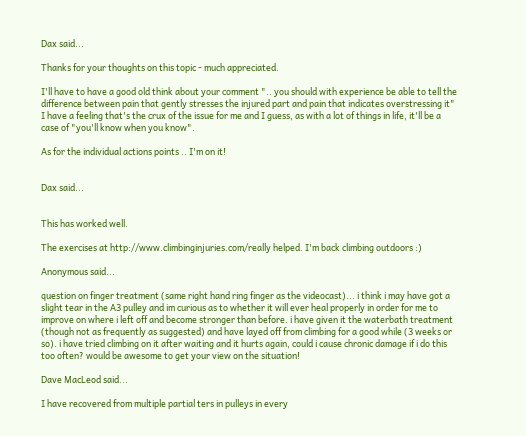Dax said...

Thanks for your thoughts on this topic - much appreciated.

I'll have to have a good old think about your comment ".. you should with experience be able to tell the difference between pain that gently stresses the injured part and pain that indicates overstressing it" I have a feeling that's the crux of the issue for me and I guess, as with a lot of things in life, it'll be a case of "you'll know when you know".

As for the individual actions points .. I'm on it!


Dax said...


This has worked well.

The exercises at http://www.climbinginjuries.com/really helped. I'm back climbing outdoors :)

Anonymous said...

question on finger treatment (same right hand ring finger as the videocast)... i think i may have got a slight tear in the A3 pulley and im curious as to whether it will ever heal properly in order for me to improve on where i left off and become stronger than before. i have given it the waterbath treatment (though not as frequently as suggested) and have layed off from climbing for a good while (3 weeks or so). i have tried climbing on it after waiting and it hurts again, could i cause chronic damage if i do this too often? would be awesome to get your view on the situation!

Dave MacLeod said...

I have recovered from multiple partial ters in pulleys in every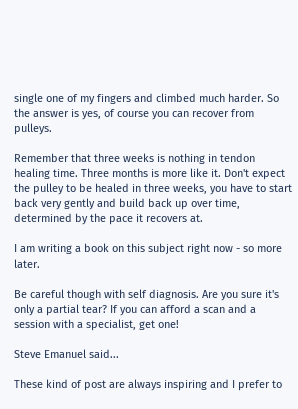single one of my fingers and climbed much harder. So the answer is yes, of course you can recover from pulleys.

Remember that three weeks is nothing in tendon healing time. Three months is more like it. Don't expect the pulley to be healed in three weeks, you have to start back very gently and build back up over time, determined by the pace it recovers at.

I am writing a book on this subject right now - so more later.

Be careful though with self diagnosis. Are you sure it's only a partial tear? If you can afford a scan and a session with a specialist, get one!

Steve Emanuel said...

These kind of post are always inspiring and I prefer to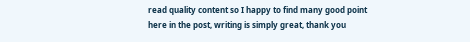read quality content so I happy to find many good point here in the post, writing is simply great, thank you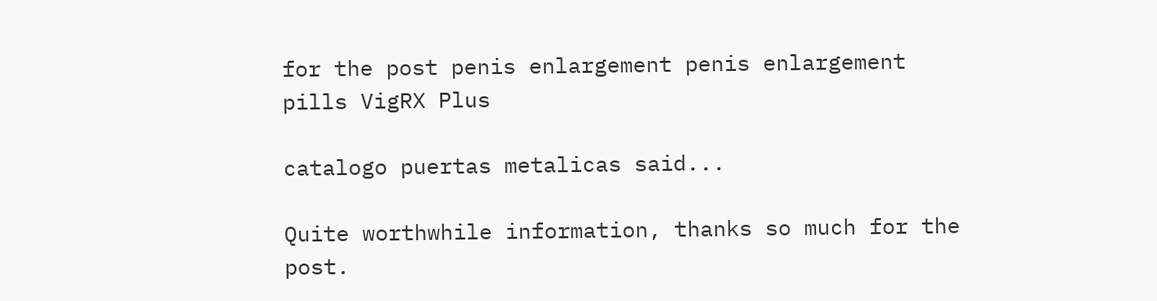for the post penis enlargement penis enlargement pills VigRX Plus

catalogo puertas metalicas said...

Quite worthwhile information, thanks so much for the post.